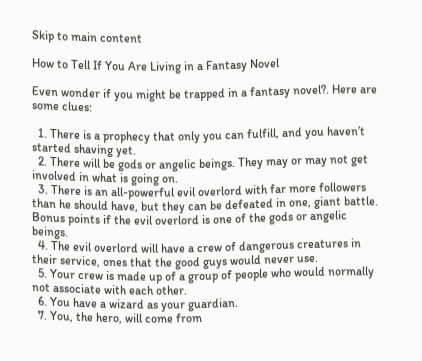Skip to main content

How to Tell If You Are Living in a Fantasy Novel

Even wonder if you might be trapped in a fantasy novel?. Here are some clues:

  1. There is a prophecy that only you can fulfill, and you haven’t started shaving yet.
  2. There will be gods or angelic beings. They may or may not get involved in what is going on.
  3. There is an all-powerful evil overlord with far more followers than he should have, but they can be defeated in one, giant battle. Bonus points if the evil overlord is one of the gods or angelic beings.
  4. The evil overlord will have a crew of dangerous creatures in their service, ones that the good guys would never use.
  5. Your crew is made up of a group of people who would normally not associate with each other.
  6. You have a wizard as your guardian.
  7. You, the hero, will come from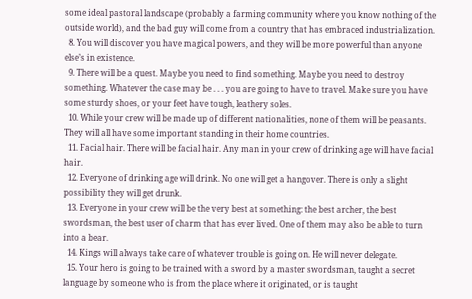some ideal pastoral landscape (probably a farming community where you know nothing of the outside world), and the bad guy will come from a country that has embraced industrialization.
  8. You will discover you have magical powers, and they will be more powerful than anyone else’s in existence.
  9. There will be a quest. Maybe you need to find something. Maybe you need to destroy something. Whatever the case may be . . . you are going to have to travel. Make sure you have some sturdy shoes, or your feet have tough, leathery soles.
  10. While your crew will be made up of different nationalities, none of them will be peasants. They will all have some important standing in their home countries.
  11. Facial hair. There will be facial hair. Any man in your crew of drinking age will have facial hair.
  12. Everyone of drinking age will drink. No one will get a hangover. There is only a slight possibility they will get drunk.
  13. Everyone in your crew will be the very best at something: the best archer, the best swordsman, the best user of charm that has ever lived. One of them may also be able to turn into a bear.
  14. Kings will always take care of whatever trouble is going on. He will never delegate.
  15. Your hero is going to be trained with a sword by a master swordsman, taught a secret language by someone who is from the place where it originated, or is taught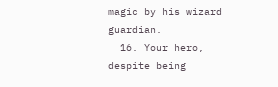magic by his wizard guardian.
  16. Your hero, despite being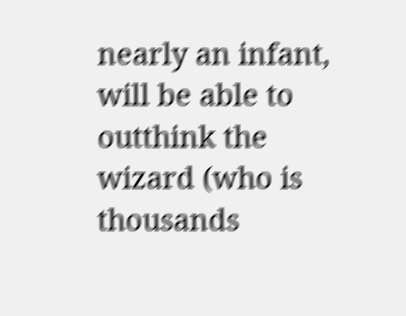nearly an infant, will be able to outthink the wizard (who is thousands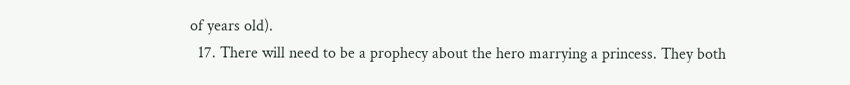of years old).
  17. There will need to be a prophecy about the hero marrying a princess. They both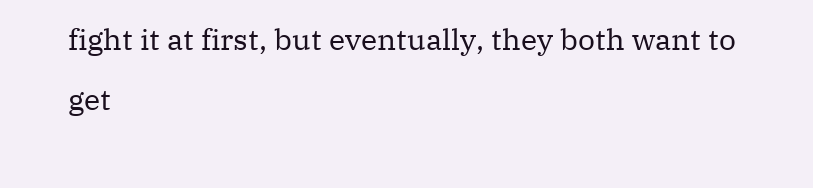fight it at first, but eventually, they both want to get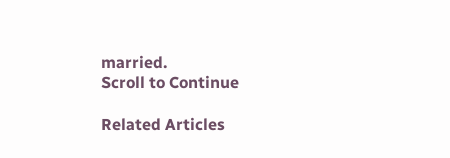married.
Scroll to Continue

Related Articles